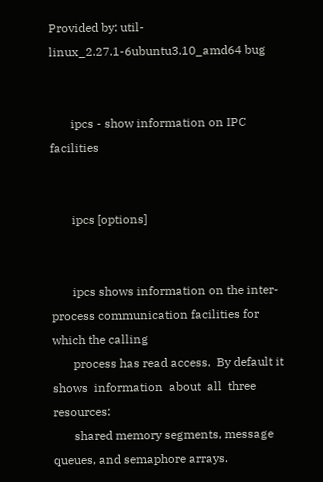Provided by: util-linux_2.27.1-6ubuntu3.10_amd64 bug


       ipcs - show information on IPC facilities


       ipcs [options]


       ipcs shows information on the inter-process communication facilities for which the calling
       process has read access.  By default it  shows  information  about  all  three  resources:
       shared memory segments, message queues, and semaphore arrays.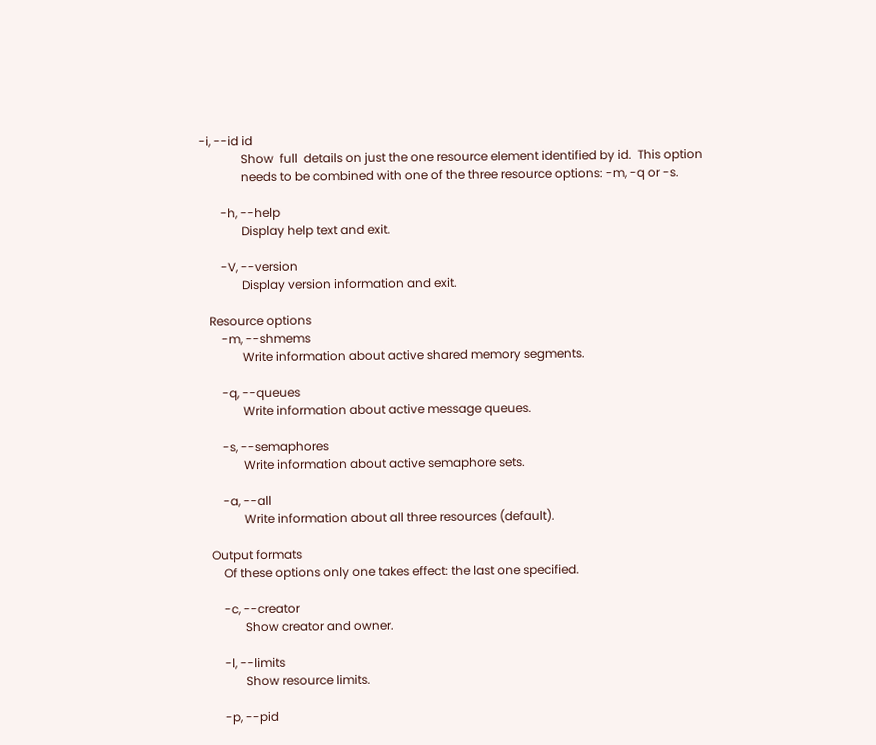-i, --id id
              Show  full  details on just the one resource element identified by id.  This option
              needs to be combined with one of the three resource options: -m, -q or -s.

       -h, --help
              Display help text and exit.

       -V, --version
              Display version information and exit.

   Resource options
       -m, --shmems
              Write information about active shared memory segments.

       -q, --queues
              Write information about active message queues.

       -s, --semaphores
              Write information about active semaphore sets.

       -a, --all
              Write information about all three resources (default).

   Output formats
       Of these options only one takes effect: the last one specified.

       -c, --creator
              Show creator and owner.

       -l, --limits
              Show resource limits.

       -p, --pid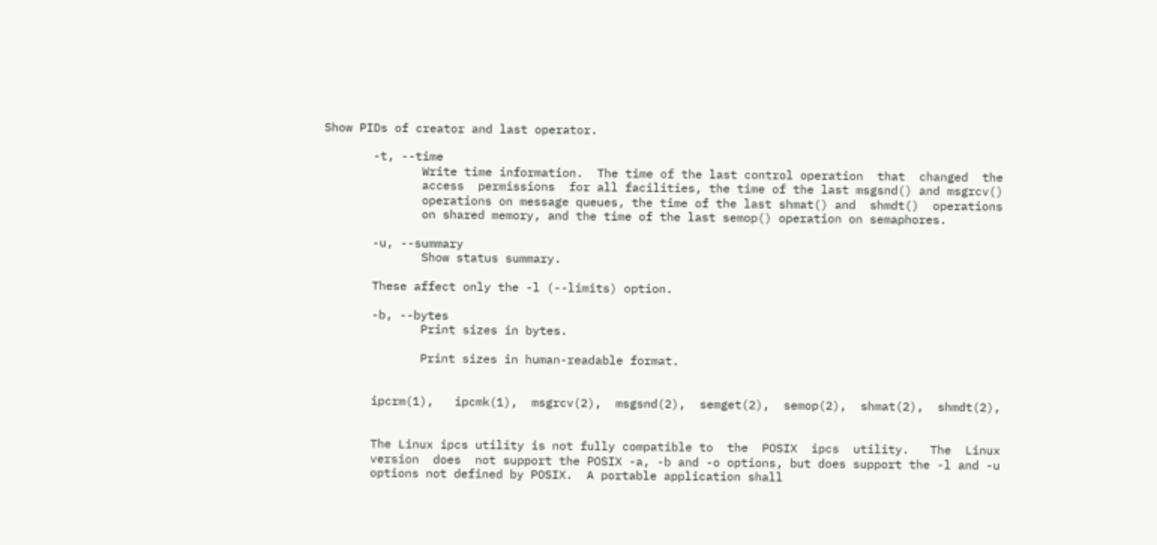Show PIDs of creator and last operator.

       -t, --time
              Write time information.  The time of the last control operation  that  changed  the
              access  permissions  for all facilities, the time of the last msgsnd() and msgrcv()
              operations on message queues, the time of the last shmat() and  shmdt()  operations
              on shared memory, and the time of the last semop() operation on semaphores.

       -u, --summary
              Show status summary.

       These affect only the -l (--limits) option.

       -b, --bytes
              Print sizes in bytes.

              Print sizes in human-readable format.


       ipcrm(1),   ipcmk(1),  msgrcv(2),  msgsnd(2),  semget(2),  semop(2),  shmat(2),  shmdt(2),


       The Linux ipcs utility is not fully compatible to  the  POSIX  ipcs  utility.   The  Linux
       version  does  not support the POSIX -a, -b and -o options, but does support the -l and -u
       options not defined by POSIX.  A portable application shall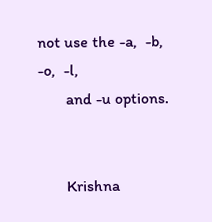not use the -a,  -b,  -o,  -l,
       and -u options.


       Krishna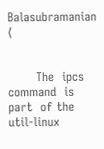Balasubramanian ⟨


       The  ipcs  command  is  part  of the util-linux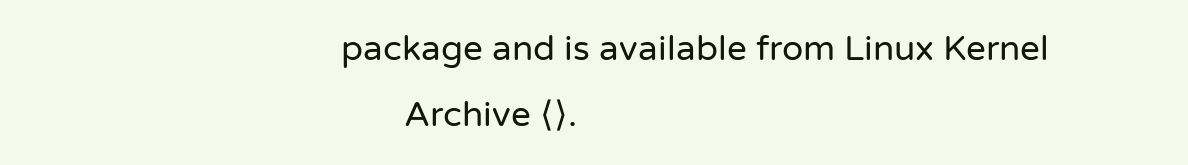package and is available from Linux Kernel
       Archive ⟨⟩.